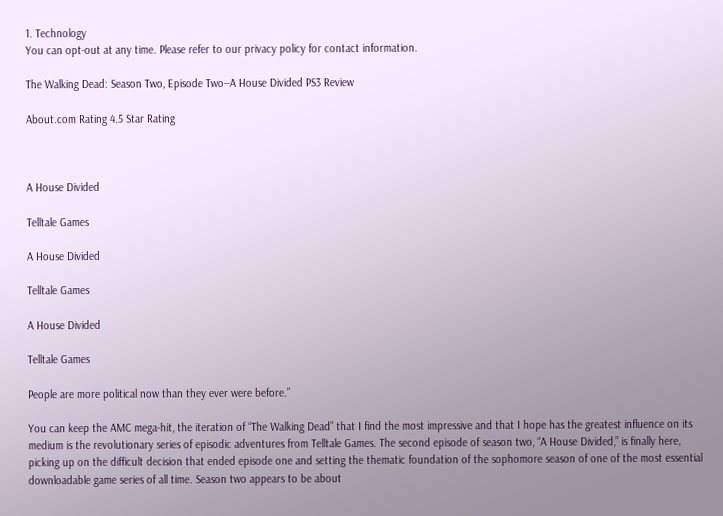1. Technology
You can opt-out at any time. Please refer to our privacy policy for contact information.

The Walking Dead: Season Two, Episode Two--A House Divided PS3 Review

About.com Rating 4.5 Star Rating



A House Divided

Telltale Games

A House Divided

Telltale Games

A House Divided

Telltale Games

People are more political now than they ever were before.”

You can keep the AMC mega-hit, the iteration of “The Walking Dead” that I find the most impressive and that I hope has the greatest influence on its medium is the revolutionary series of episodic adventures from Telltale Games. The second episode of season two, “A House Divided,” is finally here, picking up on the difficult decision that ended episode one and setting the thematic foundation of the sophomore season of one of the most essential downloadable game series of all time. Season two appears to be about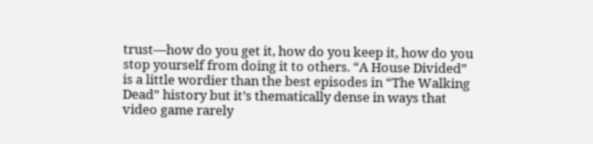trust—how do you get it, how do you keep it, how do you stop yourself from doing it to others. “A House Divided” is a little wordier than the best episodes in “The Walking Dead” history but it’s thematically dense in ways that video game rarely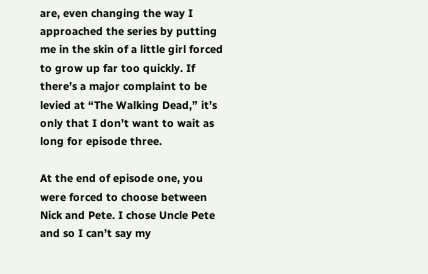are, even changing the way I approached the series by putting me in the skin of a little girl forced to grow up far too quickly. If there’s a major complaint to be levied at “The Walking Dead,” it’s only that I don’t want to wait as long for episode three.

At the end of episode one, you were forced to choose between Nick and Pete. I chose Uncle Pete and so I can’t say my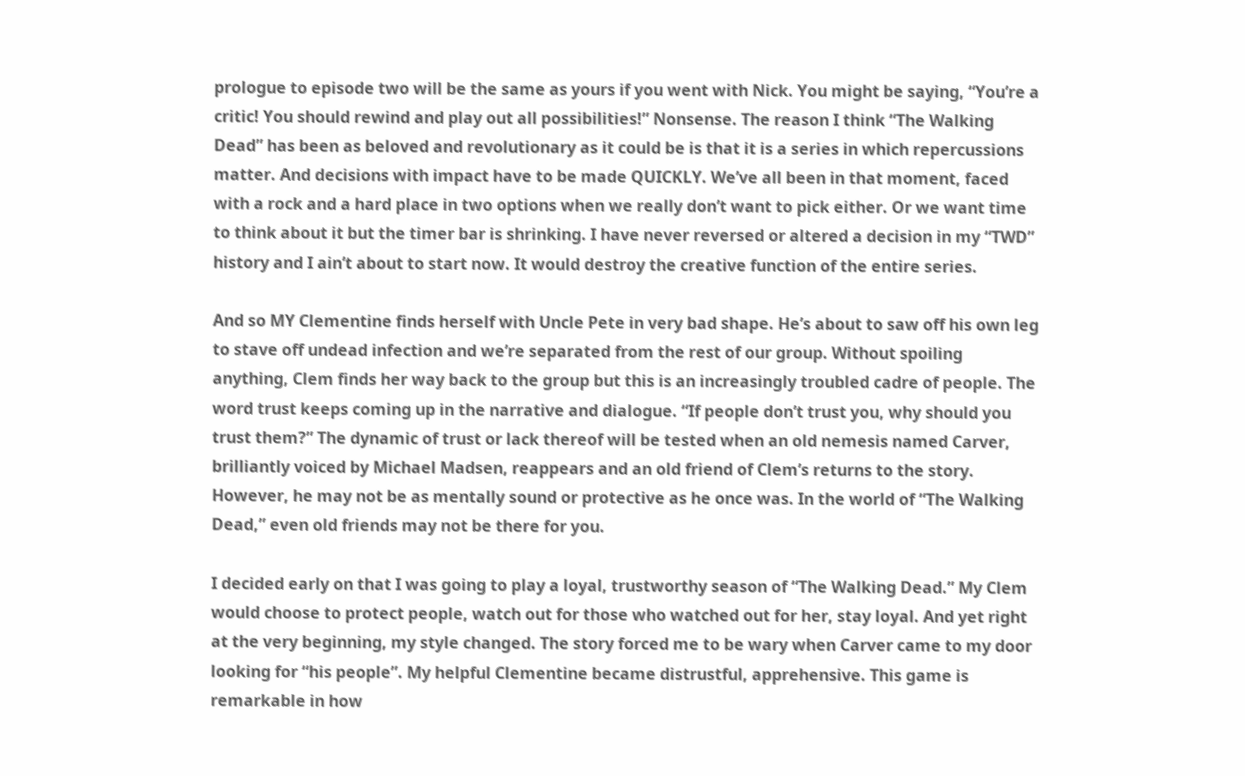prologue to episode two will be the same as yours if you went with Nick. You might be saying, “You’re a critic! You should rewind and play out all possibilities!” Nonsense. The reason I think “The Walking Dead” has been as beloved and revolutionary as it could be is that it is a series in which repercussions matter. And decisions with impact have to be made QUICKLY. We’ve all been in that moment, faced with a rock and a hard place in two options when we really don’t want to pick either. Or we want time to think about it but the timer bar is shrinking. I have never reversed or altered a decision in my “TWD” history and I ain’t about to start now. It would destroy the creative function of the entire series.

And so MY Clementine finds herself with Uncle Pete in very bad shape. He’s about to saw off his own leg to stave off undead infection and we’re separated from the rest of our group. Without spoiling anything, Clem finds her way back to the group but this is an increasingly troubled cadre of people. The word trust keeps coming up in the narrative and dialogue. “If people don’t trust you, why should you trust them?” The dynamic of trust or lack thereof will be tested when an old nemesis named Carver, brilliantly voiced by Michael Madsen, reappears and an old friend of Clem’s returns to the story. However, he may not be as mentally sound or protective as he once was. In the world of “The Walking Dead,” even old friends may not be there for you.

I decided early on that I was going to play a loyal, trustworthy season of “The Walking Dead.” My Clem would choose to protect people, watch out for those who watched out for her, stay loyal. And yet right at the very beginning, my style changed. The story forced me to be wary when Carver came to my door looking for “his people”. My helpful Clementine became distrustful, apprehensive. This game is remarkable in how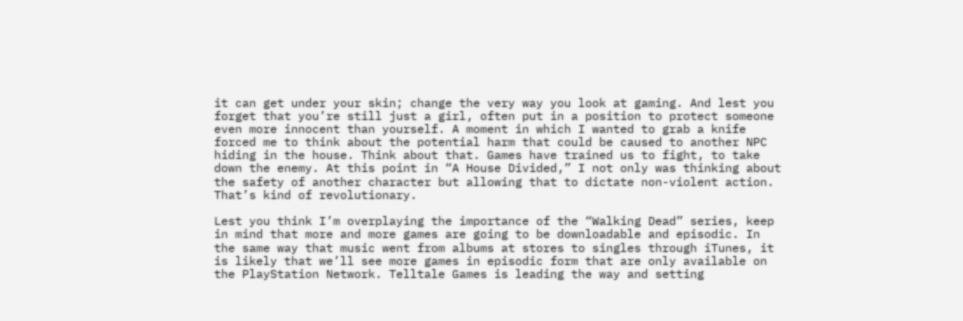it can get under your skin; change the very way you look at gaming. And lest you forget that you’re still just a girl, often put in a position to protect someone even more innocent than yourself. A moment in which I wanted to grab a knife forced me to think about the potential harm that could be caused to another NPC hiding in the house. Think about that. Games have trained us to fight, to take down the enemy. At this point in “A House Divided,” I not only was thinking about the safety of another character but allowing that to dictate non-violent action. That’s kind of revolutionary.

Lest you think I’m overplaying the importance of the “Walking Dead” series, keep in mind that more and more games are going to be downloadable and episodic. In the same way that music went from albums at stores to singles through iTunes, it is likely that we’ll see more games in episodic form that are only available on the PlayStation Network. Telltale Games is leading the way and setting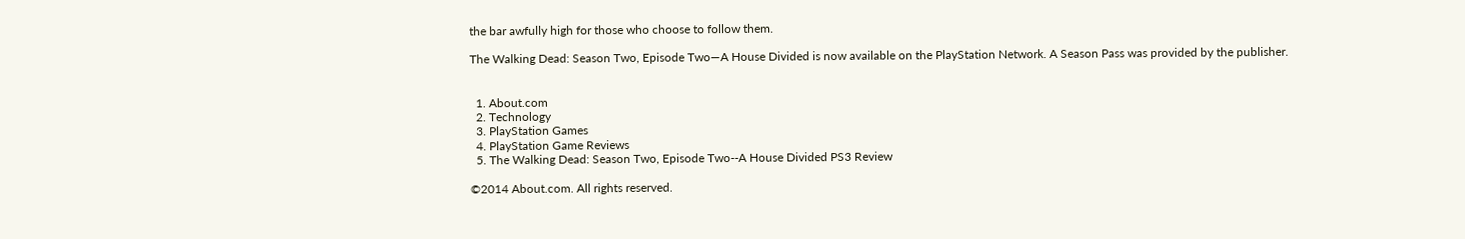the bar awfully high for those who choose to follow them.

The Walking Dead: Season Two, Episode Two—A House Divided is now available on the PlayStation Network. A Season Pass was provided by the publisher.


  1. About.com
  2. Technology
  3. PlayStation Games
  4. PlayStation Game Reviews
  5. The Walking Dead: Season Two, Episode Two--A House Divided PS3 Review

©2014 About.com. All rights reserved.